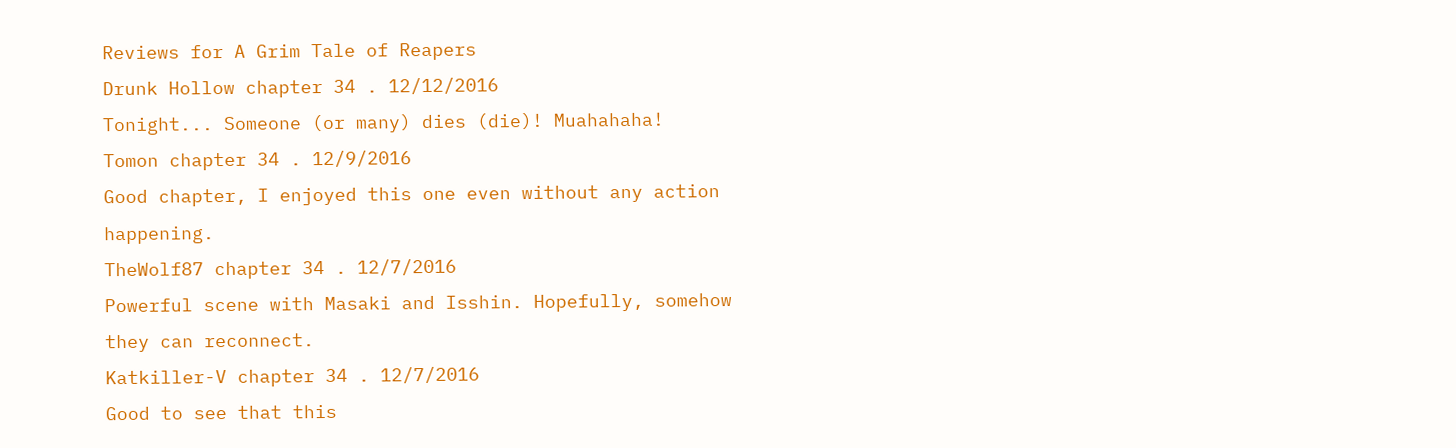Reviews for A Grim Tale of Reapers
Drunk Hollow chapter 34 . 12/12/2016
Tonight... Someone (or many) dies (die)! Muahahaha!
Tomon chapter 34 . 12/9/2016
Good chapter, I enjoyed this one even without any action happening.
TheWolf87 chapter 34 . 12/7/2016
Powerful scene with Masaki and Isshin. Hopefully, somehow they can reconnect.
Katkiller-V chapter 34 . 12/7/2016
Good to see that this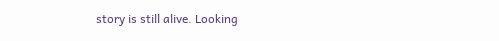story is still alive. Looking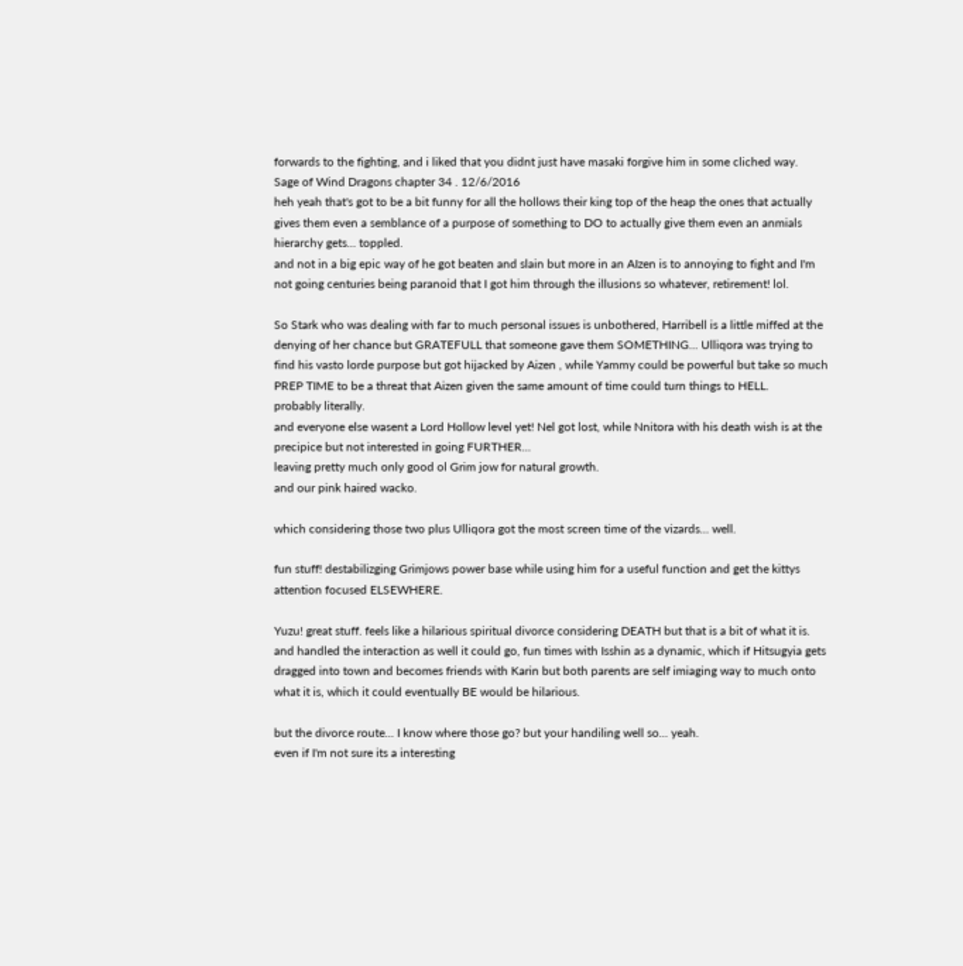forwards to the fighting, and i liked that you didnt just have masaki forgive him in some cliched way.
Sage of Wind Dragons chapter 34 . 12/6/2016
heh yeah that's got to be a bit funny for all the hollows their king top of the heap the ones that actually gives them even a semblance of a purpose of something to DO to actually give them even an anmials hierarchy gets... toppled.
and not in a big epic way of he got beaten and slain but more in an AIzen is to annoying to fight and I'm not going centuries being paranoid that I got him through the illusions so whatever, retirement! lol.

So Stark who was dealing with far to much personal issues is unbothered, Harribell is a little miffed at the denying of her chance but GRATEFULL that someone gave them SOMETHING... Ulliqora was trying to find his vasto lorde purpose but got hijacked by Aizen , while Yammy could be powerful but take so much PREP TIME to be a threat that Aizen given the same amount of time could turn things to HELL.
probably literally.
and everyone else wasent a Lord Hollow level yet! Nel got lost, while Nnitora with his death wish is at the precipice but not interested in going FURTHER...
leaving pretty much only good ol Grim jow for natural growth.
and our pink haired wacko.

which considering those two plus Ulliqora got the most screen time of the vizards... well.

fun stuff! destabilizging Grimjows power base while using him for a useful function and get the kittys attention focused ELSEWHERE.

Yuzu! great stuff. feels like a hilarious spiritual divorce considering DEATH but that is a bit of what it is. and handled the interaction as well it could go, fun times with Isshin as a dynamic, which if Hitsugyia gets dragged into town and becomes friends with Karin but both parents are self imiaging way to much onto what it is, which it could eventually BE would be hilarious.

but the divorce route... I know where those go? but your handiling well so... yeah.
even if I'm not sure its a interesting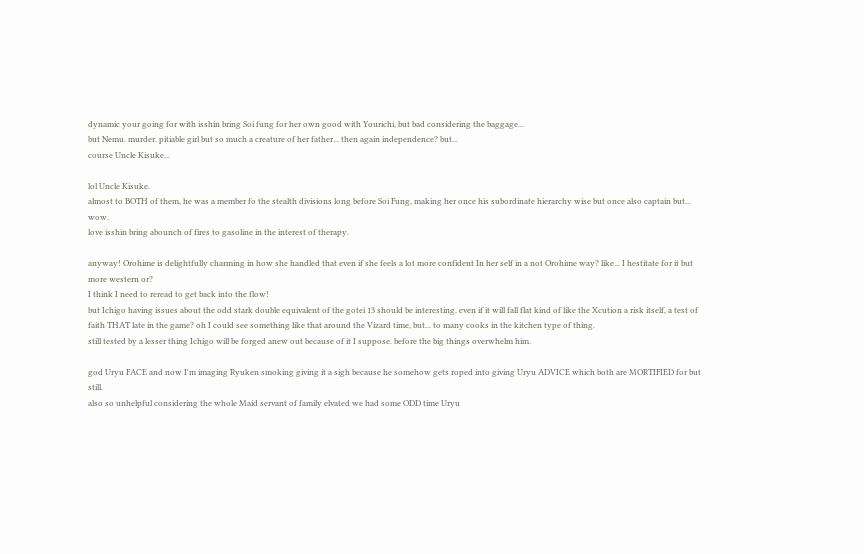dynamic your going for with isshin bring Soi fung for her own good with Yourichi, but bad considering the baggage...
but Nemu. murder. pitiable girl but so much a creature of her father... then again independence? but...
course Uncle Kisuke...

lol Uncle Kisuke.
almost to BOTH of them, he was a member fo the stealth divisions long before Soi Fung, making her once his subordinate hierarchy wise but once also captain but... wow.
love isshin bring abounch of fires to gasoline in the interest of therapy.

anyway! Orohime is delightfully charming in how she handled that even if she feels a lot more confident In her self in a not Orohime way? like... I hestitate for it but more western or?
I think I need to reread to get back into the flow!
but Ichigo having issues about the odd stark double equivalent of the gotei 13 should be interesting. even if it will fall flat kind of like the Xcution a risk itself, a test of faith THAT late in the game? oh I could see something like that around the Vizard time, but... to many cooks in the kitchen type of thing.
still tested by a lesser thing Ichigo will be forged anew out because of it I suppose. before the big things overwhelm him.

god Uryu FACE and now I'm imaging Ryuken smoking giving it a sigh because he somehow gets roped into giving Uryu ADVICE which both are MORTIFIED for but still.
also so unhelpful considering the whole Maid servant of family elvated we had some ODD time Uryu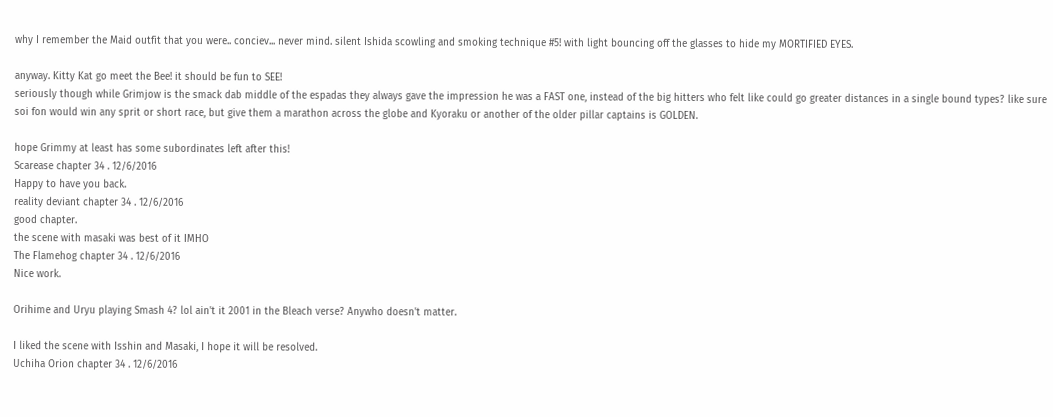why I remember the Maid outfit that you were.. conciev... never mind. silent Ishida scowling and smoking technique #5! with light bouncing off the glasses to hide my MORTIFIED EYES.

anyway. Kitty Kat go meet the Bee! it should be fun to SEE!
seriously though while Grimjow is the smack dab middle of the espadas they always gave the impression he was a FAST one, instead of the big hitters who felt like could go greater distances in a single bound types? like sure soi fon would win any sprit or short race, but give them a marathon across the globe and Kyoraku or another of the older pillar captains is GOLDEN.

hope Grimmy at least has some subordinates left after this!
Scarease chapter 34 . 12/6/2016
Happy to have you back.
reality deviant chapter 34 . 12/6/2016
good chapter.
the scene with masaki was best of it IMHO
The Flamehog chapter 34 . 12/6/2016
Nice work.

Orihime and Uryu playing Smash 4? lol ain't it 2001 in the Bleach verse? Anywho doesn't matter.

I liked the scene with Isshin and Masaki, I hope it will be resolved.
Uchiha Orion chapter 34 . 12/6/2016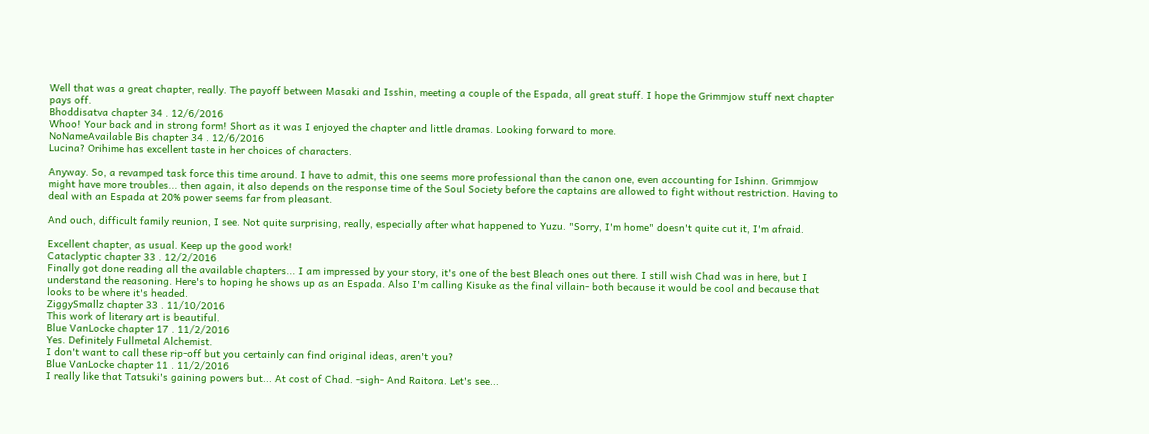Well that was a great chapter, really. The payoff between Masaki and Isshin, meeting a couple of the Espada, all great stuff. I hope the Grimmjow stuff next chapter pays off.
Bhoddisatva chapter 34 . 12/6/2016
Whoo! Your back and in strong form! Short as it was I enjoyed the chapter and little dramas. Looking forward to more.
NoNameAvailable Bis chapter 34 . 12/6/2016
Lucina? Orihime has excellent taste in her choices of characters.

Anyway. So, a revamped task force this time around. I have to admit, this one seems more professional than the canon one, even accounting for Ishinn. Grimmjow might have more troubles... then again, it also depends on the response time of the Soul Society before the captains are allowed to fight without restriction. Having to deal with an Espada at 20% power seems far from pleasant.

And ouch, difficult family reunion, I see. Not quite surprising, really, especially after what happened to Yuzu. "Sorry, I'm home" doesn't quite cut it, I'm afraid.

Excellent chapter, as usual. Keep up the good work!
Cataclyptic chapter 33 . 12/2/2016
Finally got done reading all the available chapters... I am impressed by your story, it's one of the best Bleach ones out there. I still wish Chad was in here, but I understand the reasoning. Here's to hoping he shows up as an Espada. Also I'm calling Kisuke as the final villain- both because it would be cool and because that looks to be where it's headed.
ZiggySmallz chapter 33 . 11/10/2016
This work of literary art is beautiful.
Blue VanLocke chapter 17 . 11/2/2016
Yes. Definitely Fullmetal Alchemist.
I don't want to call these rip-off but you certainly can find original ideas, aren't you?
Blue VanLocke chapter 11 . 11/2/2016
I really like that Tatsuki's gaining powers but... At cost of Chad. -sigh- And Raitora. Let's see...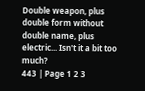Double weapon, plus double form without double name, plus electric... Isn't it a bit too much?
443 | Page 1 2 3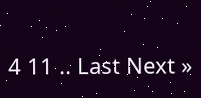4 11 .. Last Next »